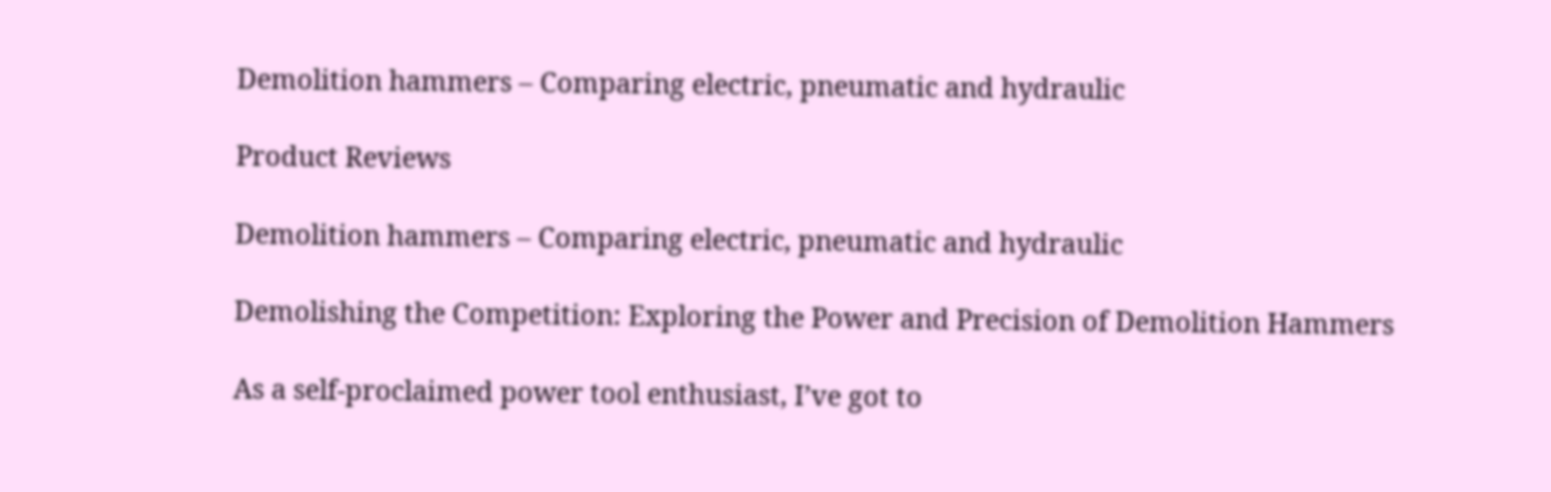Demolition hammers – Comparing electric, pneumatic and hydraulic

Product Reviews

Demolition hammers – Comparing electric, pneumatic and hydraulic

Demolishing the Competition: Exploring the Power and Precision of Demolition Hammers

As a self-proclaimed power tool enthusiast, I’ve got to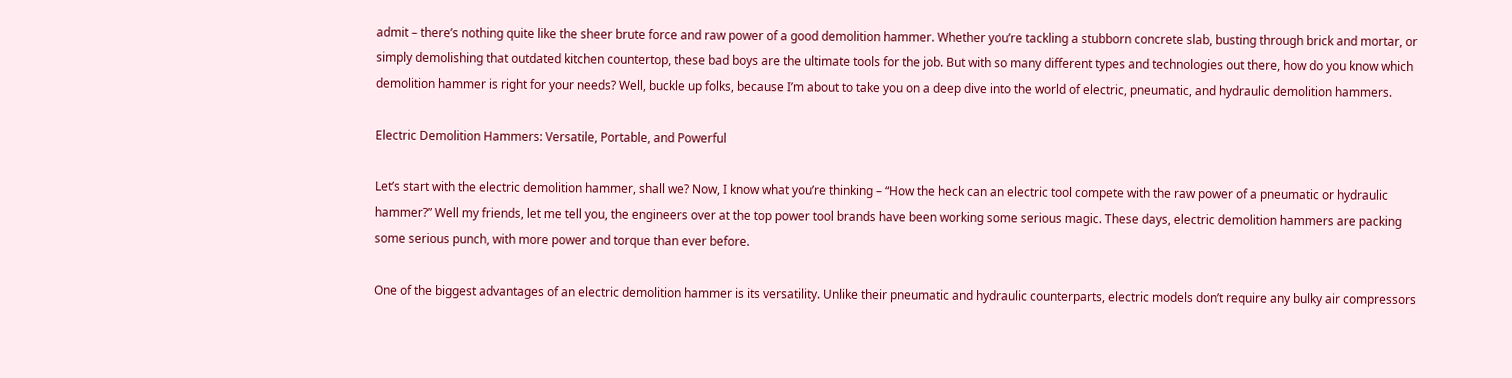admit – there’s nothing quite like the sheer brute force and raw power of a good demolition hammer. Whether you’re tackling a stubborn concrete slab, busting through brick and mortar, or simply demolishing that outdated kitchen countertop, these bad boys are the ultimate tools for the job. But with so many different types and technologies out there, how do you know which demolition hammer is right for your needs? Well, buckle up folks, because I’m about to take you on a deep dive into the world of electric, pneumatic, and hydraulic demolition hammers.

Electric Demolition Hammers: Versatile, Portable, and Powerful

Let’s start with the electric demolition hammer, shall we? Now, I know what you’re thinking – “How the heck can an electric tool compete with the raw power of a pneumatic or hydraulic hammer?” Well my friends, let me tell you, the engineers over at the top power tool brands have been working some serious magic. These days, electric demolition hammers are packing some serious punch, with more power and torque than ever before.

One of the biggest advantages of an electric demolition hammer is its versatility. Unlike their pneumatic and hydraulic counterparts, electric models don’t require any bulky air compressors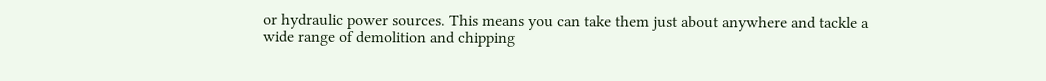or hydraulic power sources. This means you can take them just about anywhere and tackle a wide range of demolition and chipping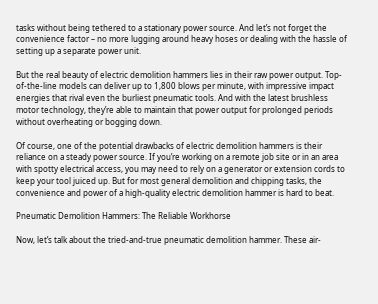tasks without being tethered to a stationary power source. And let’s not forget the convenience factor – no more lugging around heavy hoses or dealing with the hassle of setting up a separate power unit.

But the real beauty of electric demolition hammers lies in their raw power output. Top-of-the-line models can deliver up to 1,800 blows per minute, with impressive impact energies that rival even the burliest pneumatic tools. And with the latest brushless motor technology, they’re able to maintain that power output for prolonged periods without overheating or bogging down.

Of course, one of the potential drawbacks of electric demolition hammers is their reliance on a steady power source. If you’re working on a remote job site or in an area with spotty electrical access, you may need to rely on a generator or extension cords to keep your tool juiced up. But for most general demolition and chipping tasks, the convenience and power of a high-quality electric demolition hammer is hard to beat.

Pneumatic Demolition Hammers: The Reliable Workhorse

Now, let’s talk about the tried-and-true pneumatic demolition hammer. These air-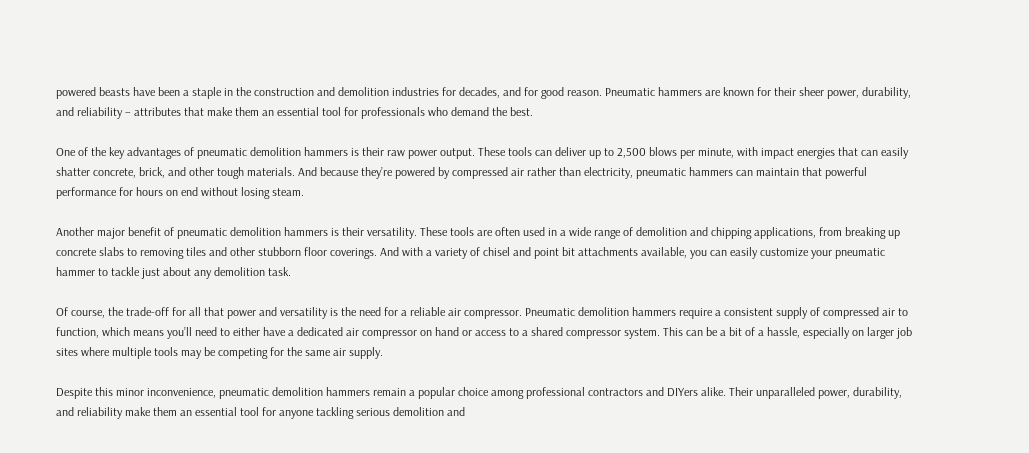powered beasts have been a staple in the construction and demolition industries for decades, and for good reason. Pneumatic hammers are known for their sheer power, durability, and reliability – attributes that make them an essential tool for professionals who demand the best.

One of the key advantages of pneumatic demolition hammers is their raw power output. These tools can deliver up to 2,500 blows per minute, with impact energies that can easily shatter concrete, brick, and other tough materials. And because they’re powered by compressed air rather than electricity, pneumatic hammers can maintain that powerful performance for hours on end without losing steam.

Another major benefit of pneumatic demolition hammers is their versatility. These tools are often used in a wide range of demolition and chipping applications, from breaking up concrete slabs to removing tiles and other stubborn floor coverings. And with a variety of chisel and point bit attachments available, you can easily customize your pneumatic hammer to tackle just about any demolition task.

Of course, the trade-off for all that power and versatility is the need for a reliable air compressor. Pneumatic demolition hammers require a consistent supply of compressed air to function, which means you’ll need to either have a dedicated air compressor on hand or access to a shared compressor system. This can be a bit of a hassle, especially on larger job sites where multiple tools may be competing for the same air supply.

Despite this minor inconvenience, pneumatic demolition hammers remain a popular choice among professional contractors and DIYers alike. Their unparalleled power, durability, and reliability make them an essential tool for anyone tackling serious demolition and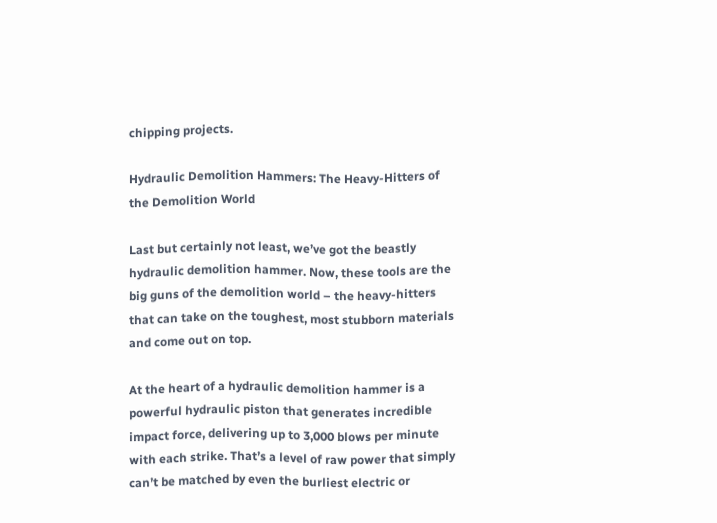chipping projects.

Hydraulic Demolition Hammers: The Heavy-Hitters of the Demolition World

Last but certainly not least, we’ve got the beastly hydraulic demolition hammer. Now, these tools are the big guns of the demolition world – the heavy-hitters that can take on the toughest, most stubborn materials and come out on top.

At the heart of a hydraulic demolition hammer is a powerful hydraulic piston that generates incredible impact force, delivering up to 3,000 blows per minute with each strike. That’s a level of raw power that simply can’t be matched by even the burliest electric or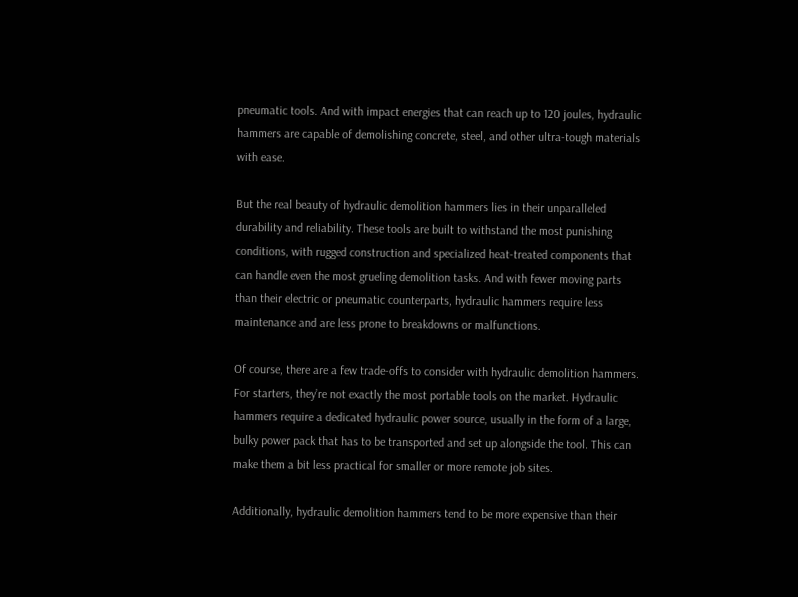pneumatic tools. And with impact energies that can reach up to 120 joules, hydraulic hammers are capable of demolishing concrete, steel, and other ultra-tough materials with ease.

But the real beauty of hydraulic demolition hammers lies in their unparalleled durability and reliability. These tools are built to withstand the most punishing conditions, with rugged construction and specialized heat-treated components that can handle even the most grueling demolition tasks. And with fewer moving parts than their electric or pneumatic counterparts, hydraulic hammers require less maintenance and are less prone to breakdowns or malfunctions.

Of course, there are a few trade-offs to consider with hydraulic demolition hammers. For starters, they’re not exactly the most portable tools on the market. Hydraulic hammers require a dedicated hydraulic power source, usually in the form of a large, bulky power pack that has to be transported and set up alongside the tool. This can make them a bit less practical for smaller or more remote job sites.

Additionally, hydraulic demolition hammers tend to be more expensive than their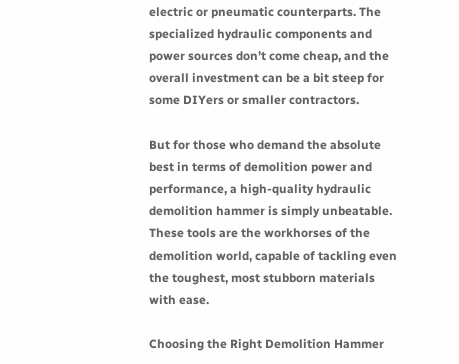electric or pneumatic counterparts. The specialized hydraulic components and power sources don’t come cheap, and the overall investment can be a bit steep for some DIYers or smaller contractors.

But for those who demand the absolute best in terms of demolition power and performance, a high-quality hydraulic demolition hammer is simply unbeatable. These tools are the workhorses of the demolition world, capable of tackling even the toughest, most stubborn materials with ease.

Choosing the Right Demolition Hammer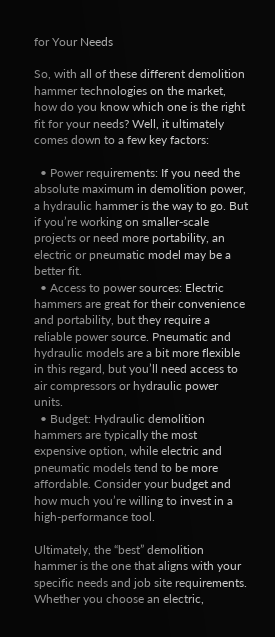for Your Needs

So, with all of these different demolition hammer technologies on the market, how do you know which one is the right fit for your needs? Well, it ultimately comes down to a few key factors:

  • Power requirements: If you need the absolute maximum in demolition power, a hydraulic hammer is the way to go. But if you’re working on smaller-scale projects or need more portability, an electric or pneumatic model may be a better fit.
  • Access to power sources: Electric hammers are great for their convenience and portability, but they require a reliable power source. Pneumatic and hydraulic models are a bit more flexible in this regard, but you’ll need access to air compressors or hydraulic power units.
  • Budget: Hydraulic demolition hammers are typically the most expensive option, while electric and pneumatic models tend to be more affordable. Consider your budget and how much you’re willing to invest in a high-performance tool.

Ultimately, the “best” demolition hammer is the one that aligns with your specific needs and job site requirements. Whether you choose an electric,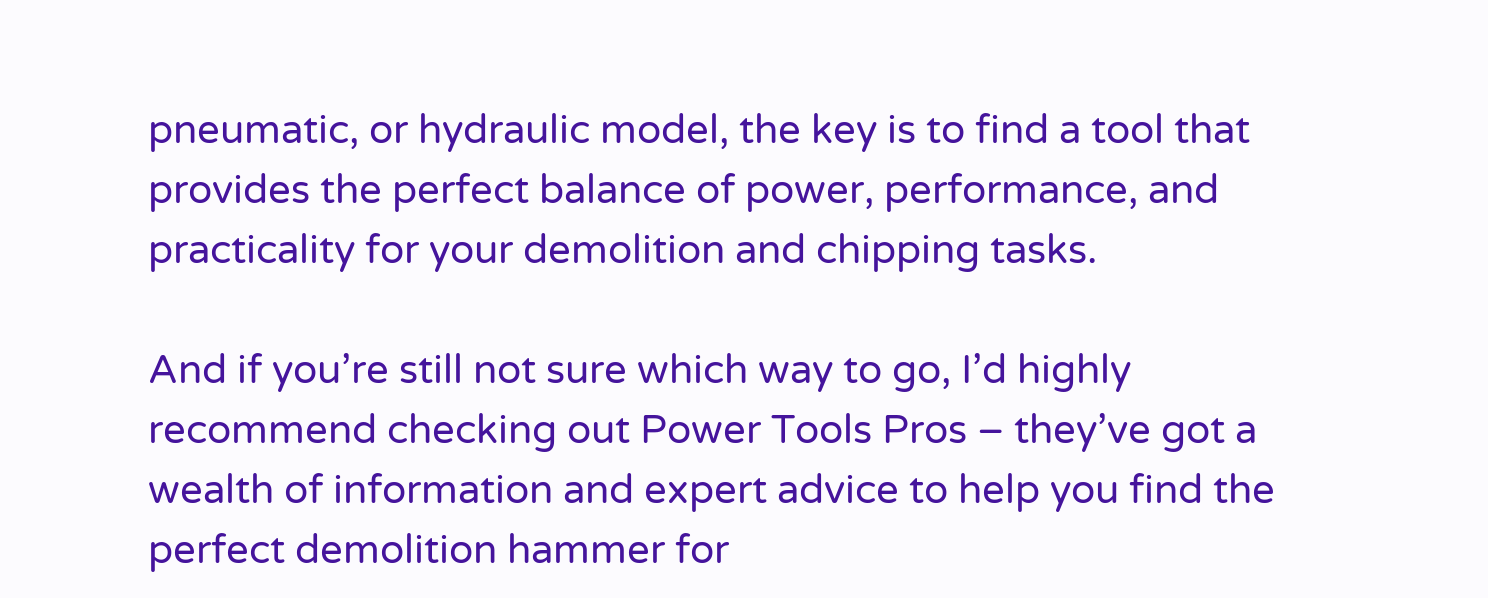pneumatic, or hydraulic model, the key is to find a tool that provides the perfect balance of power, performance, and practicality for your demolition and chipping tasks.

And if you’re still not sure which way to go, I’d highly recommend checking out Power Tools Pros – they’ve got a wealth of information and expert advice to help you find the perfect demolition hammer for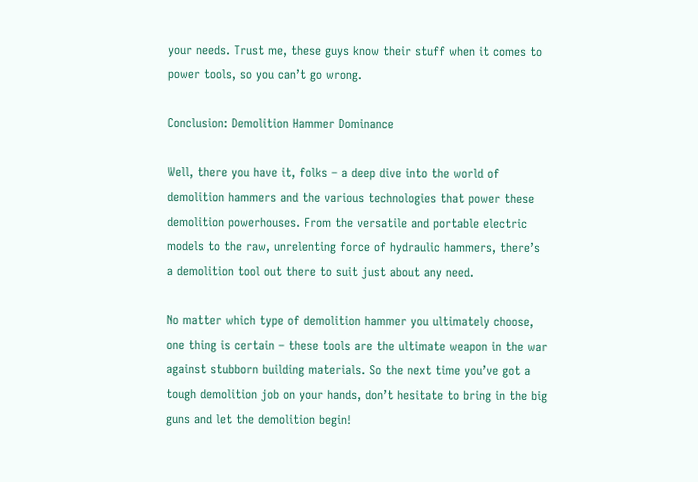your needs. Trust me, these guys know their stuff when it comes to power tools, so you can’t go wrong.

Conclusion: Demolition Hammer Dominance

Well, there you have it, folks – a deep dive into the world of demolition hammers and the various technologies that power these demolition powerhouses. From the versatile and portable electric models to the raw, unrelenting force of hydraulic hammers, there’s a demolition tool out there to suit just about any need.

No matter which type of demolition hammer you ultimately choose, one thing is certain – these tools are the ultimate weapon in the war against stubborn building materials. So the next time you’ve got a tough demolition job on your hands, don’t hesitate to bring in the big guns and let the demolition begin!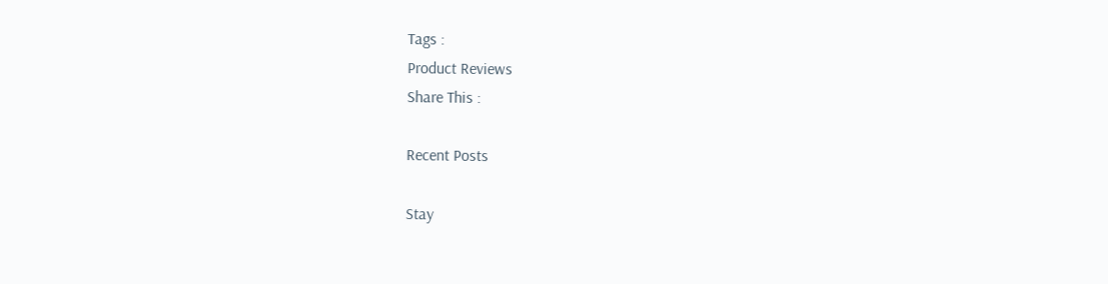Tags :
Product Reviews
Share This :

Recent Posts

Stay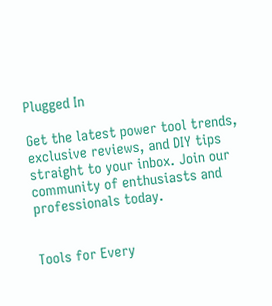Plugged In

Get the latest power tool trends, exclusive reviews, and DIY tips straight to your inbox. Join our community of enthusiasts and professionals today.


Tools for Every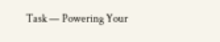Task — Powering Your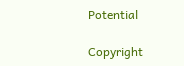Potential

Copyright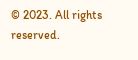© 2023. All rights reserved.